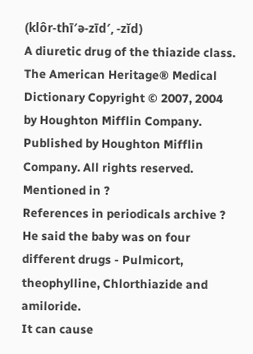(klôr-thī′ə-zīd′, -zĭd)
A diuretic drug of the thiazide class.
The American Heritage® Medical Dictionary Copyright © 2007, 2004 by Houghton Mifflin Company. Published by Houghton Mifflin Company. All rights reserved.
Mentioned in ?
References in periodicals archive ?
He said the baby was on four different drugs - Pulmicort, theophylline, Chlorthiazide and amiloride.
It can cause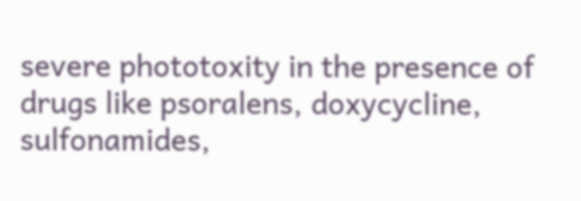severe phototoxity in the presence of drugs like psoralens, doxycycline, sulfonamides,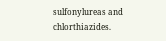sulfonylureas and chlorthiazides.